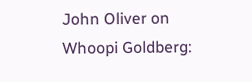John Oliver on Whoopi Goldberg: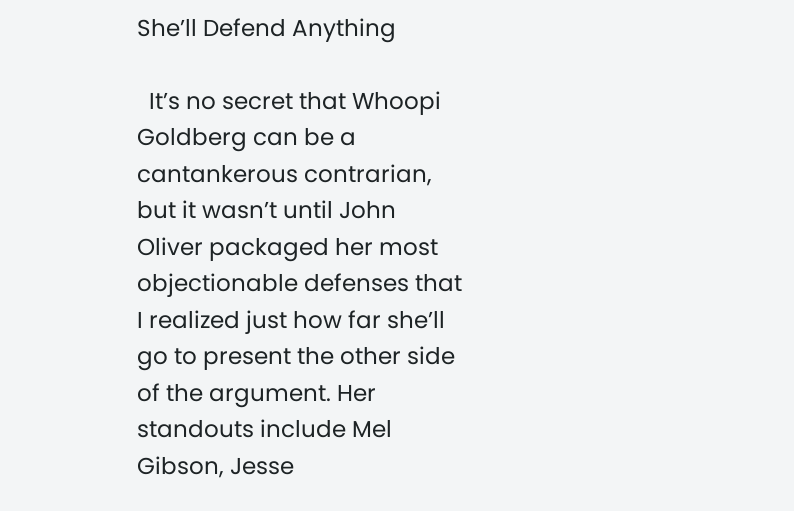She’ll Defend Anything

  It’s no secret that Whoopi Goldberg can be a cantankerous contrarian, but it wasn’t until John Oliver packaged her most objectionable defenses that I realized just how far she’ll go to present the other side of the argument. Her standouts include Mel Gibson, Jesse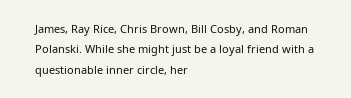James, Ray Rice, Chris Brown, Bill Cosby, and Roman Polanski. While she might just be a loyal friend with a questionable inner circle, her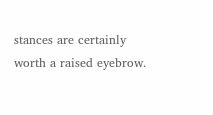stances are certainly worth a raised eyebrow.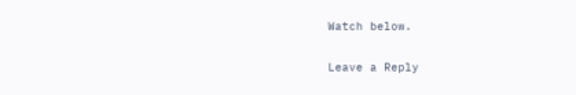Watch below.

Leave a Reply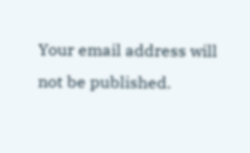Your email address will not be published.